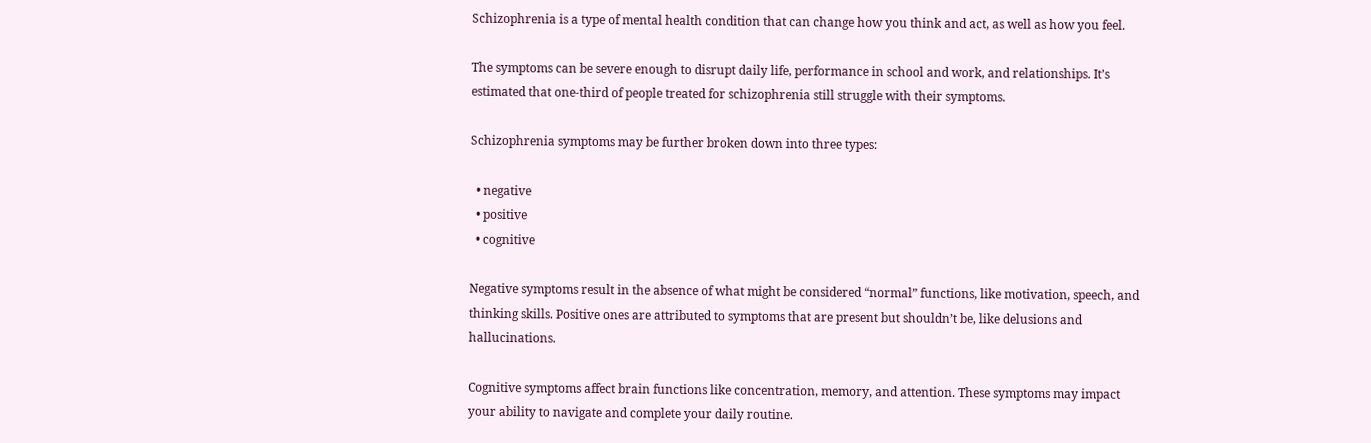Schizophrenia is a type of mental health condition that can change how you think and act, as well as how you feel.

The symptoms can be severe enough to disrupt daily life, performance in school and work, and relationships. It’s estimated that one-third of people treated for schizophrenia still struggle with their symptoms.

Schizophrenia symptoms may be further broken down into three types:

  • negative
  • positive
  • cognitive

Negative symptoms result in the absence of what might be considered “normal” functions, like motivation, speech, and thinking skills. Positive ones are attributed to symptoms that are present but shouldn’t be, like delusions and hallucinations.

Cognitive symptoms affect brain functions like concentration, memory, and attention. These symptoms may impact your ability to navigate and complete your daily routine.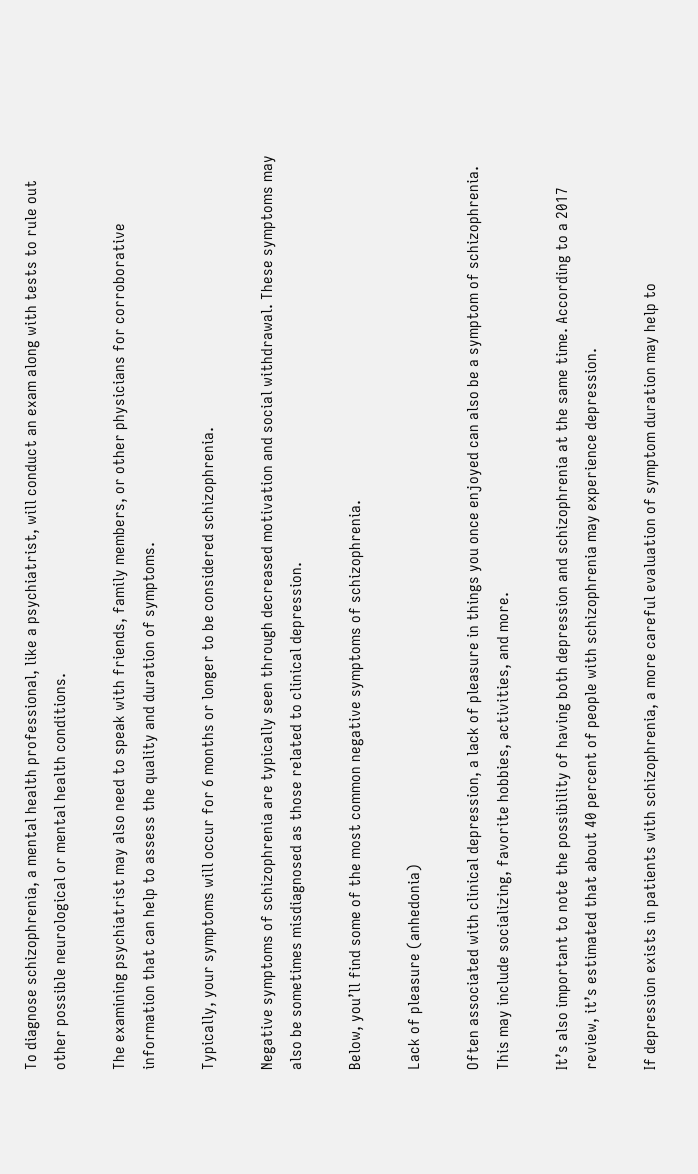To diagnose schizophrenia, a mental health professional, like a psychiatrist, will conduct an exam along with tests to rule out other possible neurological or mental health conditions.

The examining psychiatrist may also need to speak with friends, family members, or other physicians for corroborative information that can help to assess the quality and duration of symptoms.

Typically, your symptoms will occur for 6 months or longer to be considered schizophrenia.

Negative symptoms of schizophrenia are typically seen through decreased motivation and social withdrawal. These symptoms may also be sometimes misdiagnosed as those related to clinical depression.

Below, you’ll find some of the most common negative symptoms of schizophrenia.

Lack of pleasure (anhedonia)

Often associated with clinical depression, a lack of pleasure in things you once enjoyed can also be a symptom of schizophrenia. This may include socializing, favorite hobbies, activities, and more.

It’s also important to note the possibility of having both depression and schizophrenia at the same time. According to a 2017 review, it’s estimated that about 40 percent of people with schizophrenia may experience depression.

If depression exists in patients with schizophrenia, a more careful evaluation of symptom duration may help to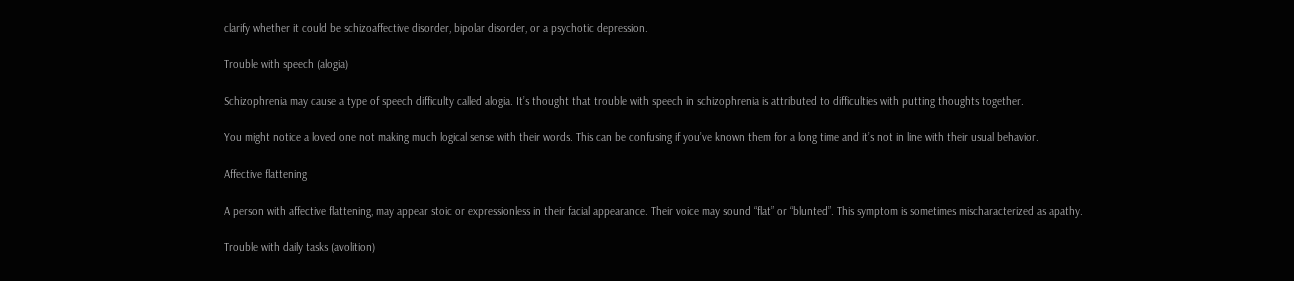clarify whether it could be schizoaffective disorder, bipolar disorder, or a psychotic depression.

Trouble with speech (alogia)

Schizophrenia may cause a type of speech difficulty called alogia. It’s thought that trouble with speech in schizophrenia is attributed to difficulties with putting thoughts together.

You might notice a loved one not making much logical sense with their words. This can be confusing if you’ve known them for a long time and it’s not in line with their usual behavior.

Affective flattening

A person with affective flattening, may appear stoic or expressionless in their facial appearance. Their voice may sound “flat” or “blunted”. This symptom is sometimes mischaracterized as apathy.

Trouble with daily tasks (avolition)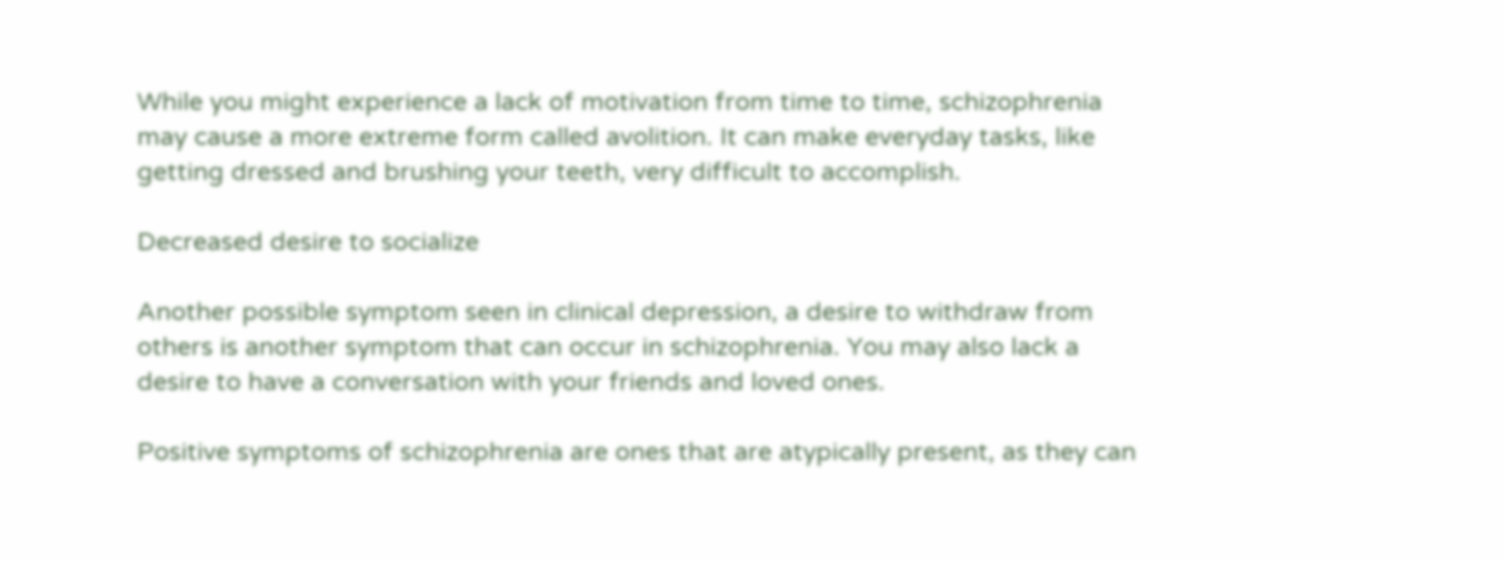While you might experience a lack of motivation from time to time, schizophrenia may cause a more extreme form called avolition. It can make everyday tasks, like getting dressed and brushing your teeth, very difficult to accomplish.

Decreased desire to socialize

Another possible symptom seen in clinical depression, a desire to withdraw from others is another symptom that can occur in schizophrenia. You may also lack a desire to have a conversation with your friends and loved ones.

Positive symptoms of schizophrenia are ones that are atypically present, as they can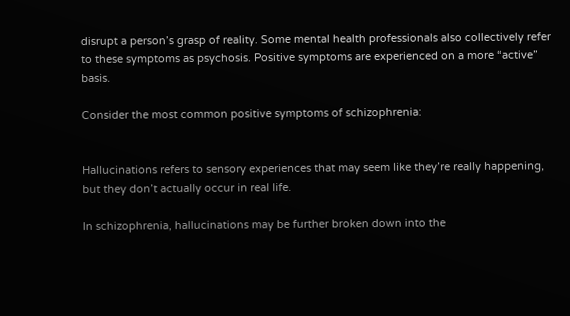disrupt a person’s grasp of reality. Some mental health professionals also collectively refer to these symptoms as psychosis. Positive symptoms are experienced on a more “active” basis.

Consider the most common positive symptoms of schizophrenia:


Hallucinations refers to sensory experiences that may seem like they’re really happening, but they don’t actually occur in real life.

In schizophrenia, hallucinations may be further broken down into the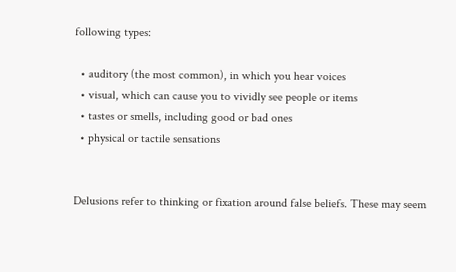following types:

  • auditory (the most common), in which you hear voices
  • visual, which can cause you to vividly see people or items
  • tastes or smells, including good or bad ones
  • physical or tactile sensations


Delusions refer to thinking or fixation around false beliefs. These may seem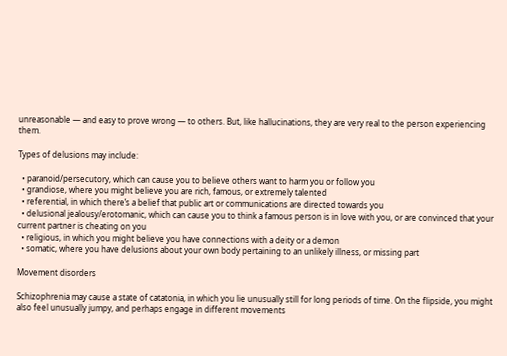unreasonable — and easy to prove wrong — to others. But, like hallucinations, they are very real to the person experiencing them.

Types of delusions may include:

  • paranoid/persecutory, which can cause you to believe others want to harm you or follow you
  • grandiose, where you might believe you are rich, famous, or extremely talented
  • referential, in which there’s a belief that public art or communications are directed towards you
  • delusional jealousy/erotomanic, which can cause you to think a famous person is in love with you, or are convinced that your current partner is cheating on you
  • religious, in which you might believe you have connections with a deity or a demon
  • somatic, where you have delusions about your own body pertaining to an unlikely illness, or missing part

Movement disorders

Schizophrenia may cause a state of catatonia, in which you lie unusually still for long periods of time. On the flipside, you might also feel unusually jumpy, and perhaps engage in different movements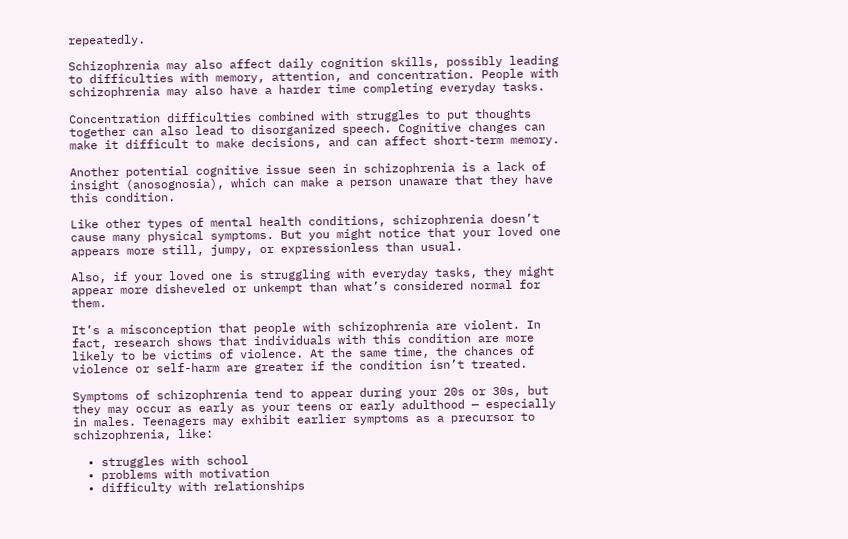repeatedly.

Schizophrenia may also affect daily cognition skills, possibly leading to difficulties with memory, attention, and concentration. People with schizophrenia may also have a harder time completing everyday tasks.

Concentration difficulties combined with struggles to put thoughts together can also lead to disorganized speech. Cognitive changes can make it difficult to make decisions, and can affect short-term memory.

Another potential cognitive issue seen in schizophrenia is a lack of insight (anosognosia), which can make a person unaware that they have this condition.

Like other types of mental health conditions, schizophrenia doesn’t cause many physical symptoms. But you might notice that your loved one appears more still, jumpy, or expressionless than usual.

Also, if your loved one is struggling with everyday tasks, they might appear more disheveled or unkempt than what’s considered normal for them.

It’s a misconception that people with schizophrenia are violent. In fact, research shows that individuals with this condition are more likely to be victims of violence. At the same time, the chances of violence or self-harm are greater if the condition isn’t treated.

Symptoms of schizophrenia tend to appear during your 20s or 30s, but they may occur as early as your teens or early adulthood — especially in males. Teenagers may exhibit earlier symptoms as a precursor to schizophrenia, like:

  • struggles with school
  • problems with motivation
  • difficulty with relationships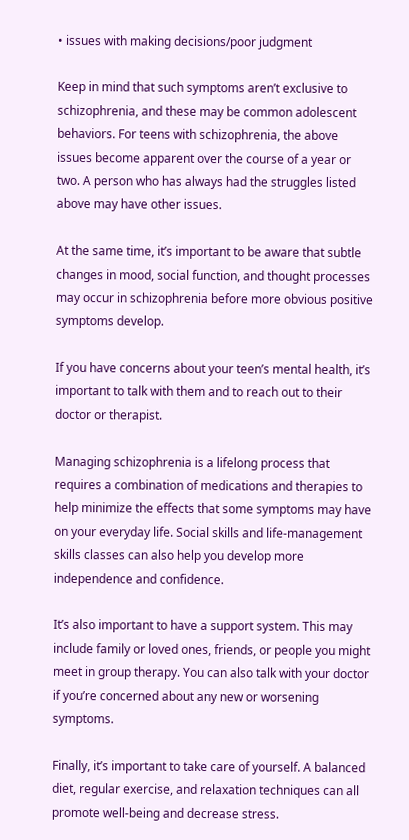• issues with making decisions/poor judgment

Keep in mind that such symptoms aren’t exclusive to schizophrenia, and these may be common adolescent behaviors. For teens with schizophrenia, the above issues become apparent over the course of a year or two. A person who has always had the struggles listed above may have other issues.

At the same time, it’s important to be aware that subtle changes in mood, social function, and thought processes may occur in schizophrenia before more obvious positive symptoms develop.

If you have concerns about your teen’s mental health, it’s important to talk with them and to reach out to their doctor or therapist.

Managing schizophrenia is a lifelong process that requires a combination of medications and therapies to help minimize the effects that some symptoms may have on your everyday life. Social skills and life-management skills classes can also help you develop more independence and confidence.

It’s also important to have a support system. This may include family or loved ones, friends, or people you might meet in group therapy. You can also talk with your doctor if you’re concerned about any new or worsening symptoms.

Finally, it’s important to take care of yourself. A balanced diet, regular exercise, and relaxation techniques can all promote well-being and decrease stress.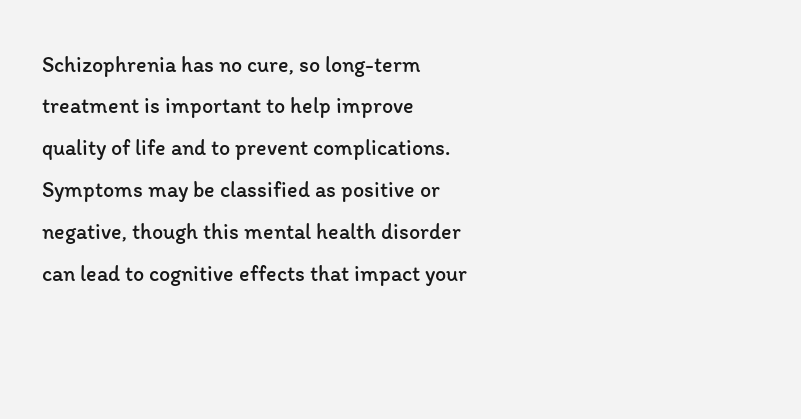Schizophrenia has no cure, so long-term treatment is important to help improve quality of life and to prevent complications. Symptoms may be classified as positive or negative, though this mental health disorder can lead to cognitive effects that impact your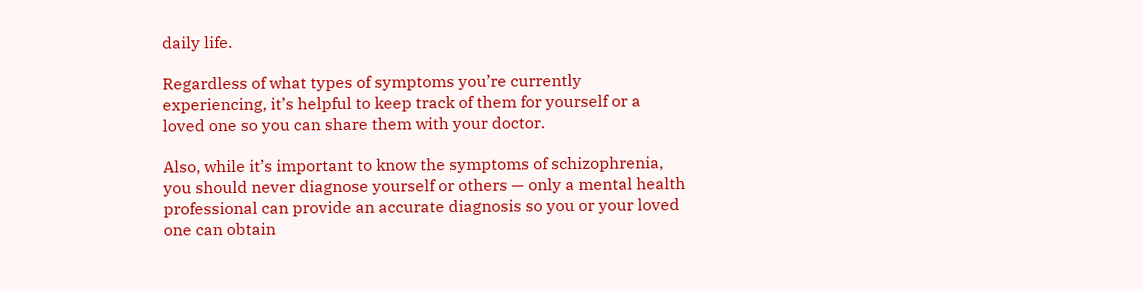daily life.

Regardless of what types of symptoms you’re currently experiencing, it’s helpful to keep track of them for yourself or a loved one so you can share them with your doctor.

Also, while it’s important to know the symptoms of schizophrenia, you should never diagnose yourself or others — only a mental health professional can provide an accurate diagnosis so you or your loved one can obtain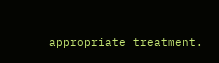appropriate treatment.